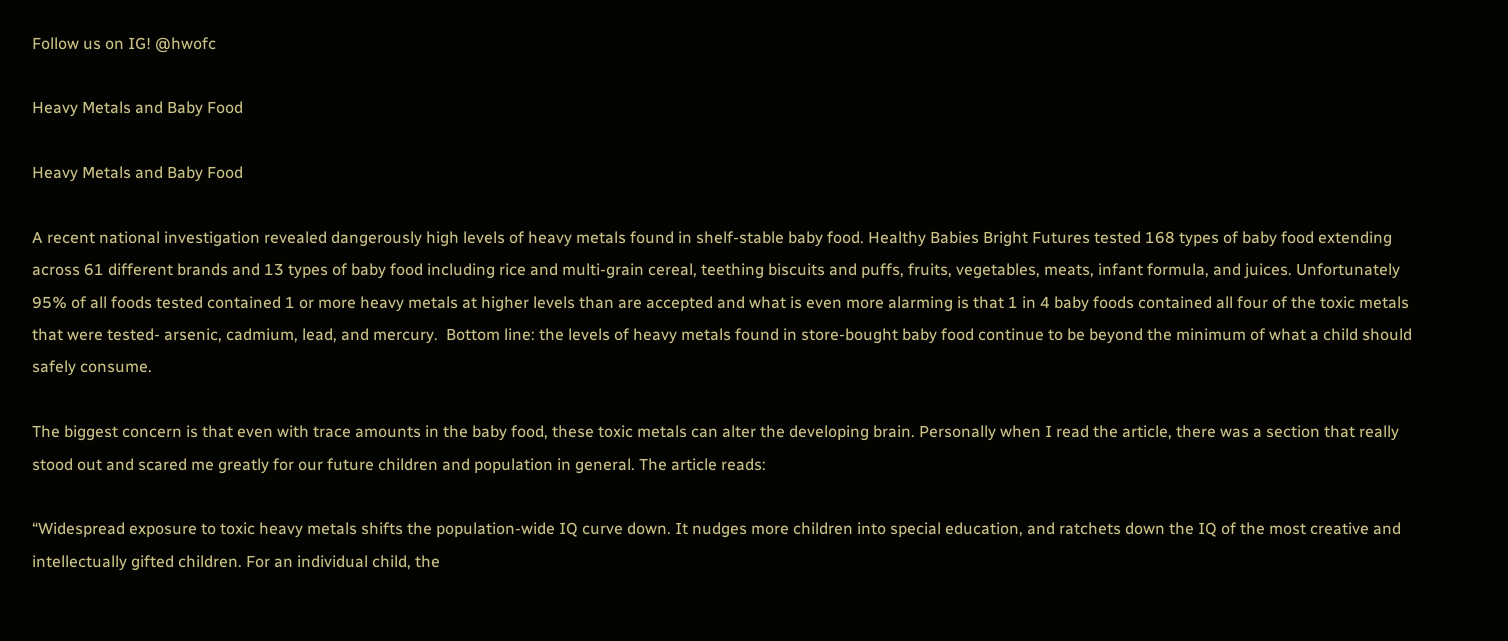Follow us on IG! @hwofc

Heavy Metals and Baby Food

Heavy Metals and Baby Food

A recent national investigation revealed dangerously high levels of heavy metals found in shelf-stable baby food. Healthy Babies Bright Futures tested 168 types of baby food extending across 61 different brands and 13 types of baby food including rice and multi-grain cereal, teething biscuits and puffs, fruits, vegetables, meats, infant formula, and juices. Unfortunately 95% of all foods tested contained 1 or more heavy metals at higher levels than are accepted and what is even more alarming is that 1 in 4 baby foods contained all four of the toxic metals that were tested- arsenic, cadmium, lead, and mercury.  Bottom line: the levels of heavy metals found in store-bought baby food continue to be beyond the minimum of what a child should safely consume.

The biggest concern is that even with trace amounts in the baby food, these toxic metals can alter the developing brain. Personally when I read the article, there was a section that really stood out and scared me greatly for our future children and population in general. The article reads:

“Widespread exposure to toxic heavy metals shifts the population-wide IQ curve down. It nudges more children into special education, and ratchets down the IQ of the most creative and intellectually gifted children. For an individual child, the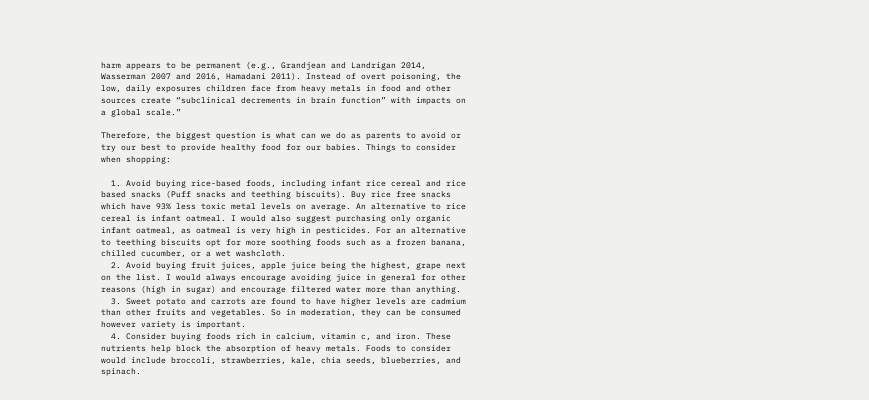harm appears to be permanent (e.g., Grandjean and Landrigan 2014, Wasserman 2007 and 2016, Hamadani 2011). Instead of overt poisoning, the low, daily exposures children face from heavy metals in food and other sources create “subclinical decrements in brain function” with impacts on a global scale.”

Therefore, the biggest question is what can we do as parents to avoid or try our best to provide healthy food for our babies. Things to consider when shopping:

  1. Avoid buying rice-based foods, including infant rice cereal and rice based snacks (Puff snacks and teething biscuits). Buy rice free snacks which have 93% less toxic metal levels on average. An alternative to rice cereal is infant oatmeal. I would also suggest purchasing only organic infant oatmeal, as oatmeal is very high in pesticides. For an alternative to teething biscuits opt for more soothing foods such as a frozen banana, chilled cucumber, or a wet washcloth.
  2. Avoid buying fruit juices, apple juice being the highest, grape next on the list. I would always encourage avoiding juice in general for other reasons (high in sugar) and encourage filtered water more than anything.
  3. Sweet potato and carrots are found to have higher levels are cadmium than other fruits and vegetables. So in moderation, they can be consumed however variety is important.
  4. Consider buying foods rich in calcium, vitamin c, and iron. These nutrients help block the absorption of heavy metals. Foods to consider would include broccoli, strawberries, kale, chia seeds, blueberries, and spinach.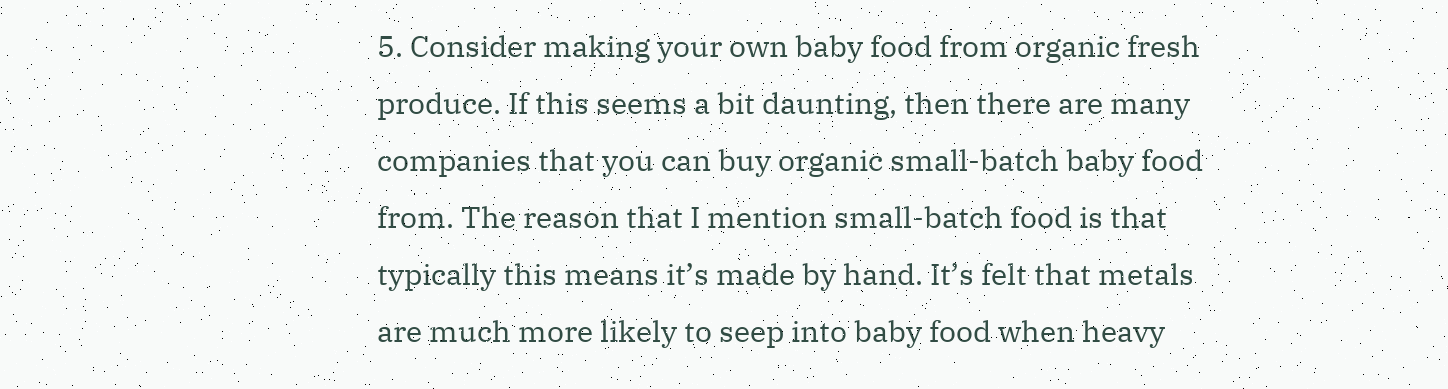5. Consider making your own baby food from organic fresh produce. If this seems a bit daunting, then there are many companies that you can buy organic small-batch baby food from. The reason that I mention small-batch food is that typically this means it’s made by hand. It’s felt that metals are much more likely to seep into baby food when heavy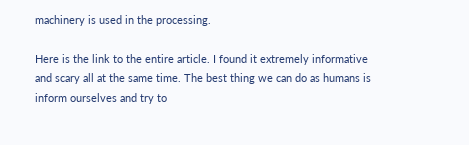machinery is used in the processing.

Here is the link to the entire article. I found it extremely informative and scary all at the same time. The best thing we can do as humans is inform ourselves and try to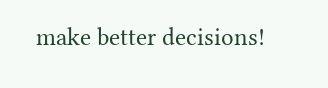make better decisions!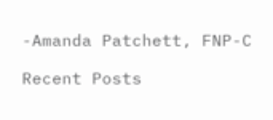-Amanda Patchett, FNP-C

Recent Posts